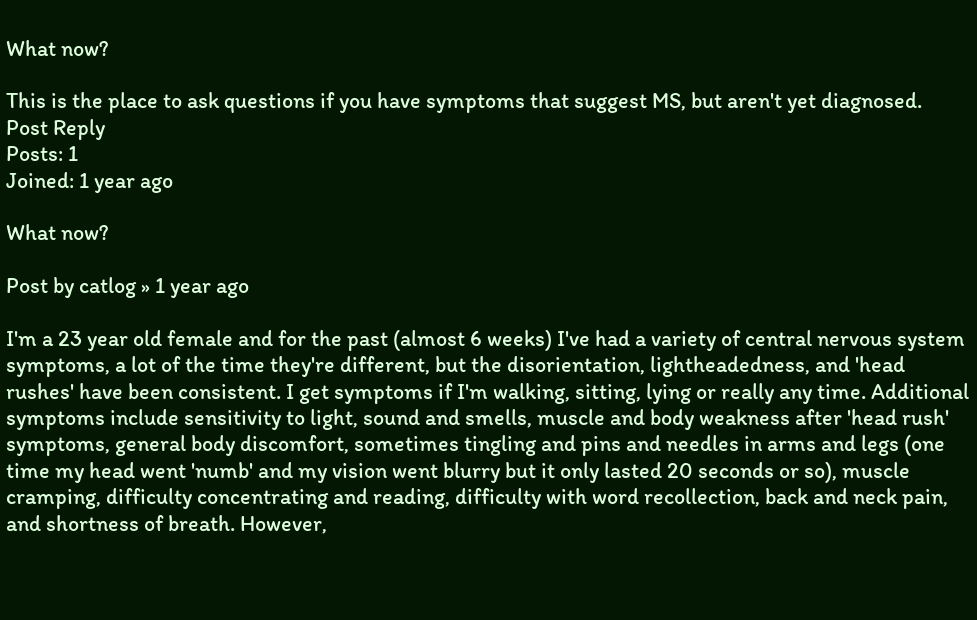What now?

This is the place to ask questions if you have symptoms that suggest MS, but aren't yet diagnosed.
Post Reply
Posts: 1
Joined: 1 year ago

What now?

Post by catlog » 1 year ago

I'm a 23 year old female and for the past (almost 6 weeks) I've had a variety of central nervous system symptoms, a lot of the time they're different, but the disorientation, lightheadedness, and 'head rushes' have been consistent. I get symptoms if I'm walking, sitting, lying or really any time. Additional symptoms include sensitivity to light, sound and smells, muscle and body weakness after 'head rush' symptoms, general body discomfort, sometimes tingling and pins and needles in arms and legs (one time my head went 'numb' and my vision went blurry but it only lasted 20 seconds or so), muscle cramping, difficulty concentrating and reading, difficulty with word recollection, back and neck pain, and shortness of breath. However,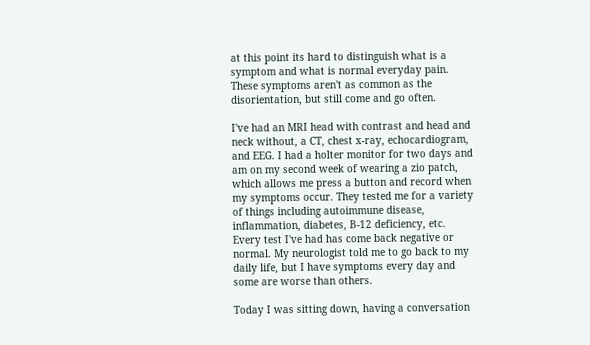at this point its hard to distinguish what is a symptom and what is normal everyday pain. These symptoms aren't as common as the disorientation, but still come and go often.

I've had an MRI head with contrast and head and neck without, a CT, chest x-ray, echocardiogram, and EEG. I had a holter monitor for two days and am on my second week of wearing a zio patch, which allows me press a button and record when my symptoms occur. They tested me for a variety of things including autoimmune disease, inflammation, diabetes, B-12 deficiency, etc. Every test I've had has come back negative or normal. My neurologist told me to go back to my daily life, but I have symptoms every day and some are worse than others.

Today I was sitting down, having a conversation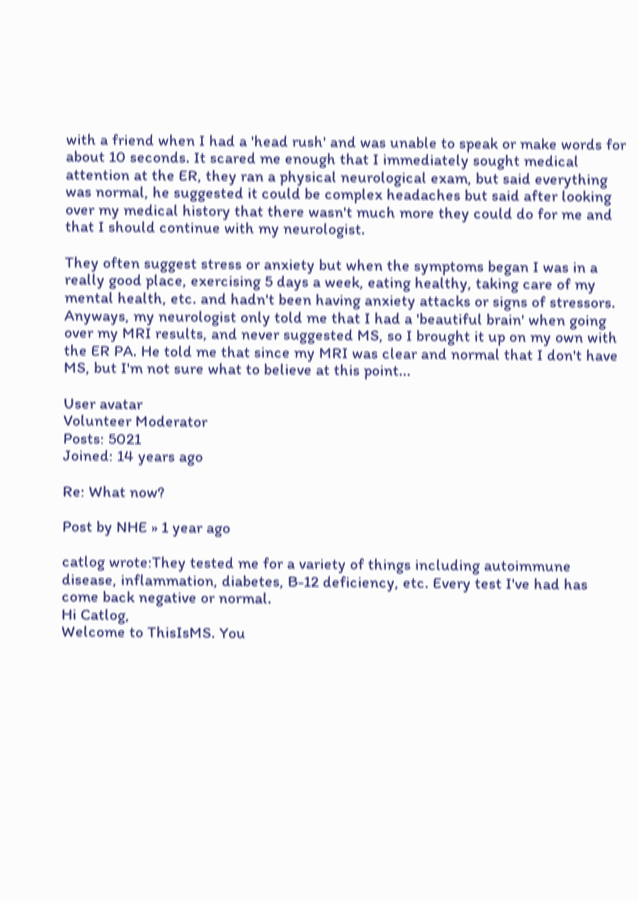with a friend when I had a 'head rush' and was unable to speak or make words for about 10 seconds. It scared me enough that I immediately sought medical attention at the ER, they ran a physical neurological exam, but said everything was normal, he suggested it could be complex headaches but said after looking over my medical history that there wasn't much more they could do for me and that I should continue with my neurologist.

They often suggest stress or anxiety but when the symptoms began I was in a really good place, exercising 5 days a week, eating healthy, taking care of my mental health, etc. and hadn't been having anxiety attacks or signs of stressors. Anyways, my neurologist only told me that I had a 'beautiful brain' when going over my MRI results, and never suggested MS, so I brought it up on my own with the ER PA. He told me that since my MRI was clear and normal that I don't have MS, but I'm not sure what to believe at this point...

User avatar
Volunteer Moderator
Posts: 5021
Joined: 14 years ago

Re: What now?

Post by NHE » 1 year ago

catlog wrote:They tested me for a variety of things including autoimmune disease, inflammation, diabetes, B-12 deficiency, etc. Every test I've had has come back negative or normal.
Hi Catlog,
Welcome to ThisIsMS. You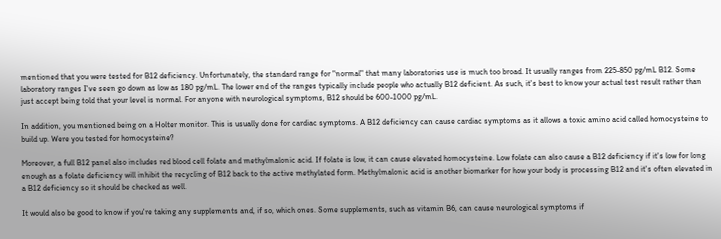mentioned that you were tested for B12 deficiency. Unfortunately, the standard range for "normal" that many laboratories use is much too broad. It usually ranges from 225-850 pg/mL B12. Some laboratory ranges I've seen go down as low as 180 pg/mL. The lower end of the ranges typically include people who actually B12 deficient. As such, it's best to know your actual test result rather than just accept being told that your level is normal. For anyone with neurological symptoms, B12 should be 600-1000 pg/mL.

In addition, you mentioned being on a Holter monitor. This is usually done for cardiac symptoms. A B12 deficiency can cause cardiac symptoms as it allows a toxic amino acid called homocysteine to build up. Were you tested for homocysteine?

Moreover, a full B12 panel also includes red blood cell folate and methylmalonic acid. If folate is low, it can cause elevated homocysteine. Low folate can also cause a B12 deficiency if it's low for long enough as a folate deficiency will inhibit the recycling of B12 back to the active methylated form. Methylmalonic acid is another biomarker for how your body is processing B12 and it's often elevated in a B12 deficiency so it should be checked as well.

It would also be good to know if you're taking any supplements and, if so, which ones. Some supplements, such as vitamin B6, can cause neurological symptoms if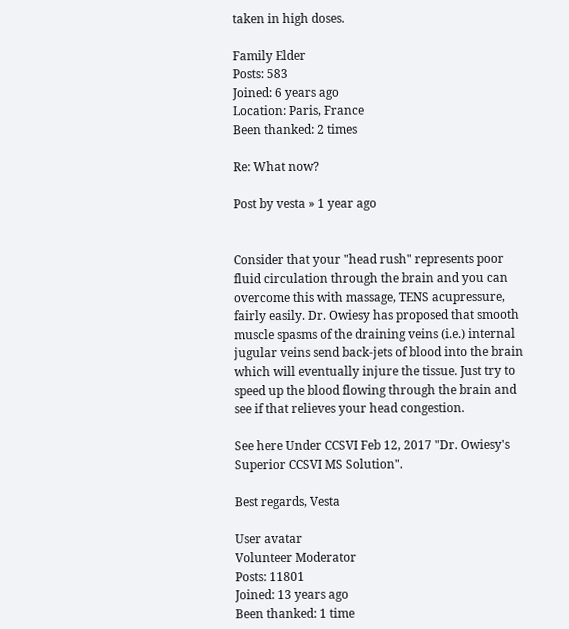taken in high doses.

Family Elder
Posts: 583
Joined: 6 years ago
Location: Paris, France
Been thanked: 2 times

Re: What now?

Post by vesta » 1 year ago


Consider that your "head rush" represents poor fluid circulation through the brain and you can overcome this with massage, TENS acupressure, fairly easily. Dr. Owiesy has proposed that smooth muscle spasms of the draining veins (i.e.) internal jugular veins send back-jets of blood into the brain which will eventually injure the tissue. Just try to speed up the blood flowing through the brain and see if that relieves your head congestion.

See here Under CCSVI Feb 12, 2017 "Dr. Owiesy's Superior CCSVI MS Solution".

Best regards, Vesta

User avatar
Volunteer Moderator
Posts: 11801
Joined: 13 years ago
Been thanked: 1 time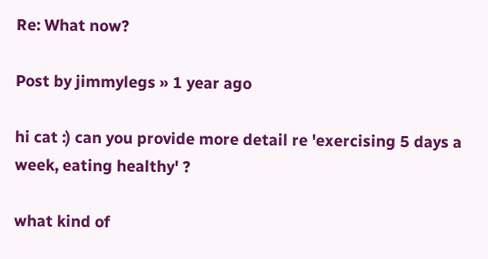Re: What now?

Post by jimmylegs » 1 year ago

hi cat :) can you provide more detail re 'exercising 5 days a week, eating healthy' ?

what kind of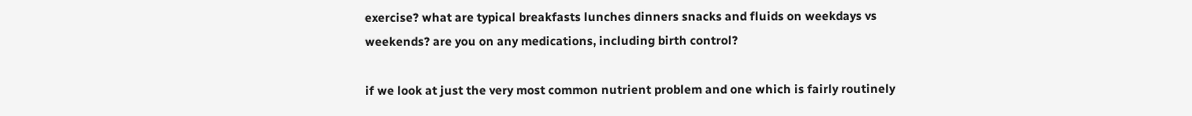exercise? what are typical breakfasts lunches dinners snacks and fluids on weekdays vs weekends? are you on any medications, including birth control?

if we look at just the very most common nutrient problem and one which is fairly routinely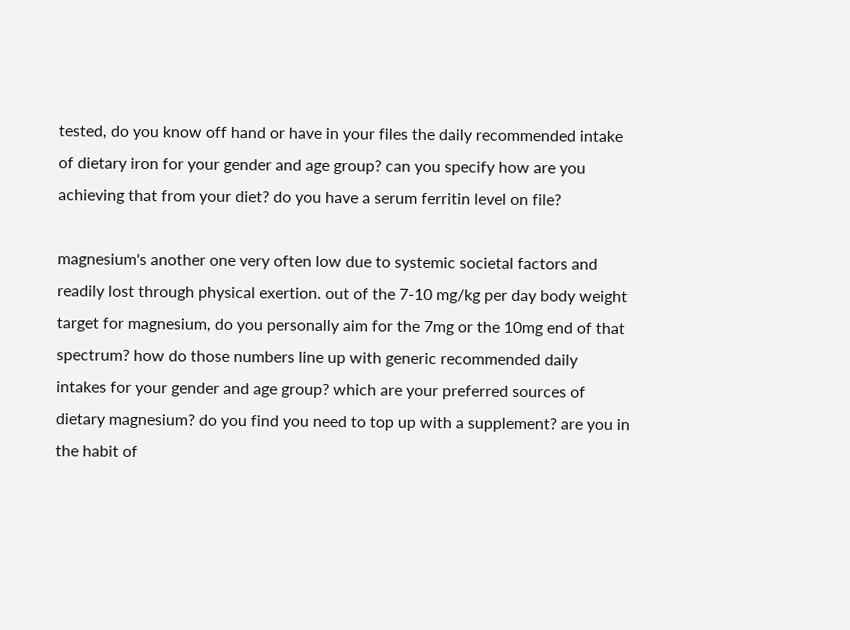tested, do you know off hand or have in your files the daily recommended intake of dietary iron for your gender and age group? can you specify how are you achieving that from your diet? do you have a serum ferritin level on file?

magnesium's another one very often low due to systemic societal factors and readily lost through physical exertion. out of the 7-10 mg/kg per day body weight target for magnesium, do you personally aim for the 7mg or the 10mg end of that spectrum? how do those numbers line up with generic recommended daily intakes for your gender and age group? which are your preferred sources of dietary magnesium? do you find you need to top up with a supplement? are you in the habit of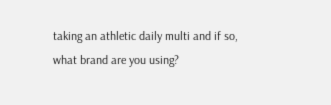taking an athletic daily multi and if so, what brand are you using?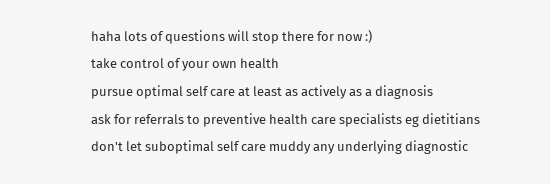haha lots of questions will stop there for now :)
take control of your own health
pursue optimal self care at least as actively as a diagnosis
ask for referrals to preventive health care specialists eg dietitians
don't let suboptimal self care muddy any underlying diagnostic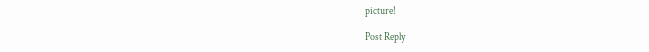picture!

Post Reply